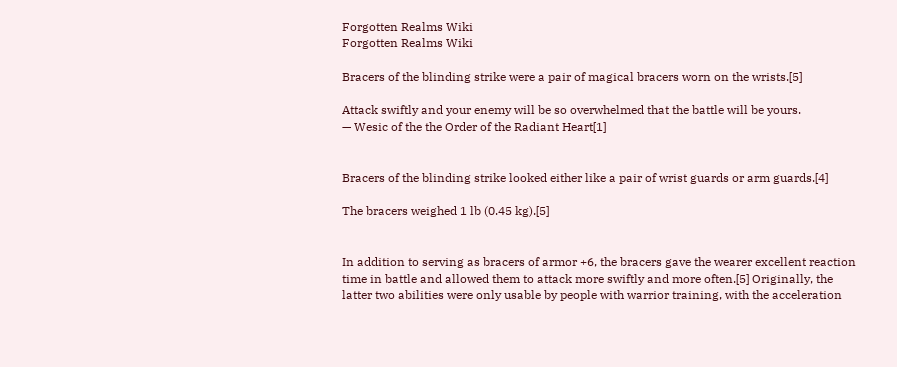Forgotten Realms Wiki
Forgotten Realms Wiki

Bracers of the blinding strike were a pair of magical bracers worn on the wrists.[5]

Attack swiftly and your enemy will be so overwhelmed that the battle will be yours.
— Wesic of the the Order of the Radiant Heart[1]


Bracers of the blinding strike looked either like a pair of wrist guards or arm guards.[4]

The bracers weighed 1 lb (0.45 kg).[5]


In addition to serving as bracers of armor +6, the bracers gave the wearer excellent reaction time in battle and allowed them to attack more swiftly and more often.[5] Originally, the latter two abilities were only usable by people with warrior training, with the acceleration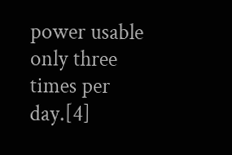power usable only three times per day.[4]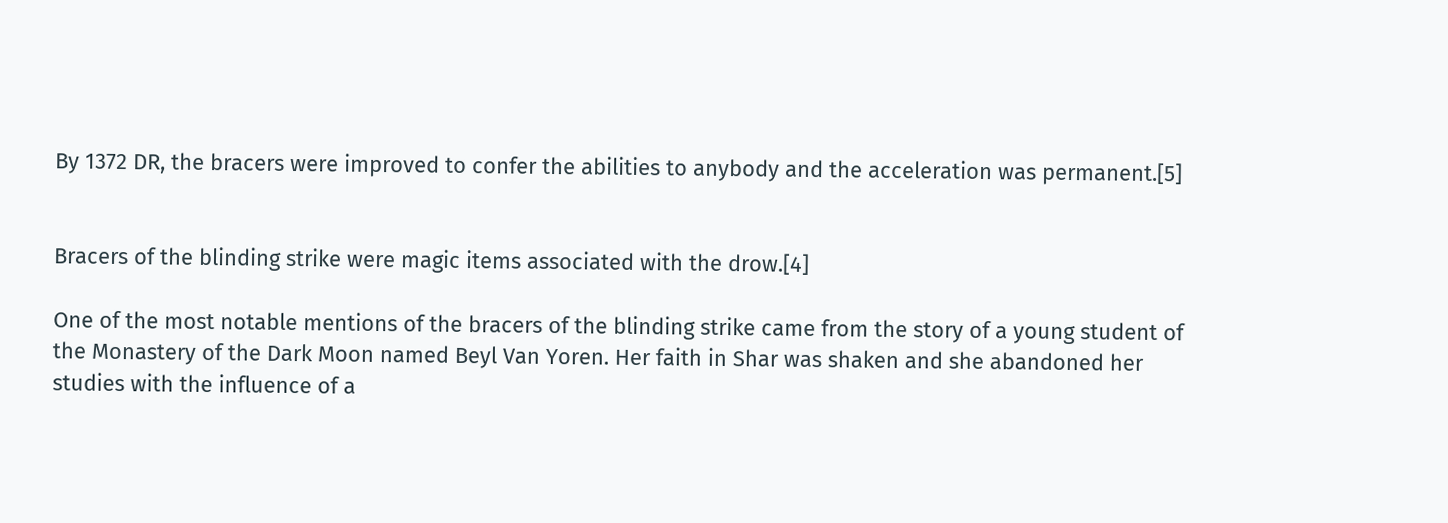By 1372 DR, the bracers were improved to confer the abilities to anybody and the acceleration was permanent.[5]


Bracers of the blinding strike were magic items associated with the drow.[4]

One of the most notable mentions of the bracers of the blinding strike came from the story of a young student of the Monastery of the Dark Moon named Beyl Van Yoren. Her faith in Shar was shaken and she abandoned her studies with the influence of a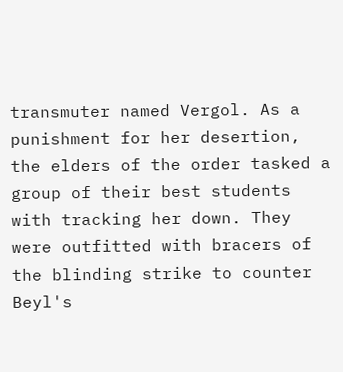transmuter named Vergol. As a punishment for her desertion, the elders of the order tasked a group of their best students with tracking her down. They were outfitted with bracers of the blinding strike to counter Beyl's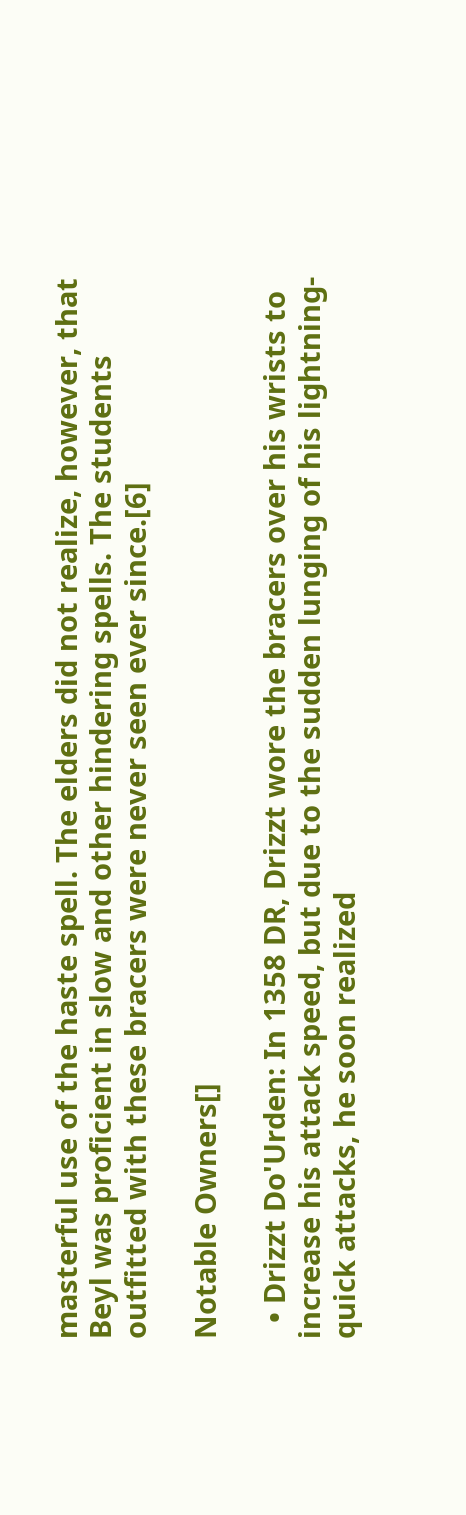masterful use of the haste spell. The elders did not realize, however, that Beyl was proficient in slow and other hindering spells. The students outfitted with these bracers were never seen ever since.[6]

Notable Owners[]

  • Drizzt Do'Urden: In 1358 DR, Drizzt wore the bracers over his wrists to increase his attack speed, but due to the sudden lunging of his lightning-quick attacks, he soon realized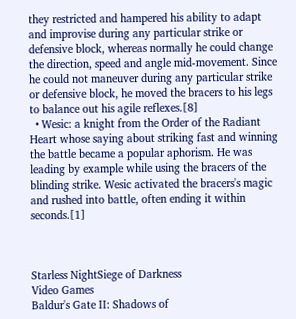they restricted and hampered his ability to adapt and improvise during any particular strike or defensive block, whereas normally he could change the direction, speed and angle mid-movement. Since he could not maneuver during any particular strike or defensive block, he moved the bracers to his legs to balance out his agile reflexes.[8]
  • Wesic: a knight from the Order of the Radiant Heart whose saying about striking fast and winning the battle became a popular aphorism. He was leading by example while using the bracers of the blinding strike. Wesic activated the bracers's magic and rushed into battle, often ending it within seconds.[1]



Starless NightSiege of Darkness
Video Games
Baldur's Gate II: Shadows of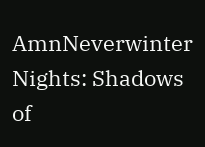AmnNeverwinter Nights: Shadows of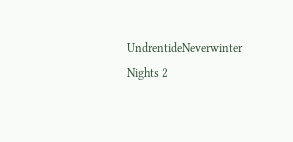UndrentideNeverwinter Nights 2